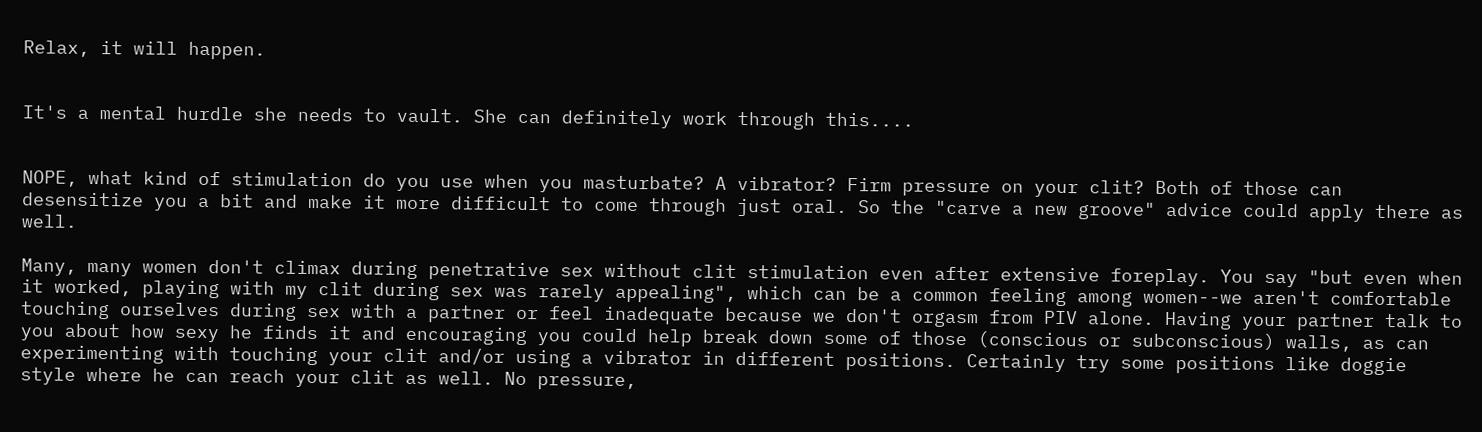Relax, it will happen.


It's a mental hurdle she needs to vault. She can definitely work through this....


NOPE, what kind of stimulation do you use when you masturbate? A vibrator? Firm pressure on your clit? Both of those can desensitize you a bit and make it more difficult to come through just oral. So the "carve a new groove" advice could apply there as well.

Many, many women don't climax during penetrative sex without clit stimulation even after extensive foreplay. You say "but even when it worked, playing with my clit during sex was rarely appealing", which can be a common feeling among women--we aren't comfortable touching ourselves during sex with a partner or feel inadequate because we don't orgasm from PIV alone. Having your partner talk to you about how sexy he finds it and encouraging you could help break down some of those (conscious or subconscious) walls, as can experimenting with touching your clit and/or using a vibrator in different positions. Certainly try some positions like doggie style where he can reach your clit as well. No pressure,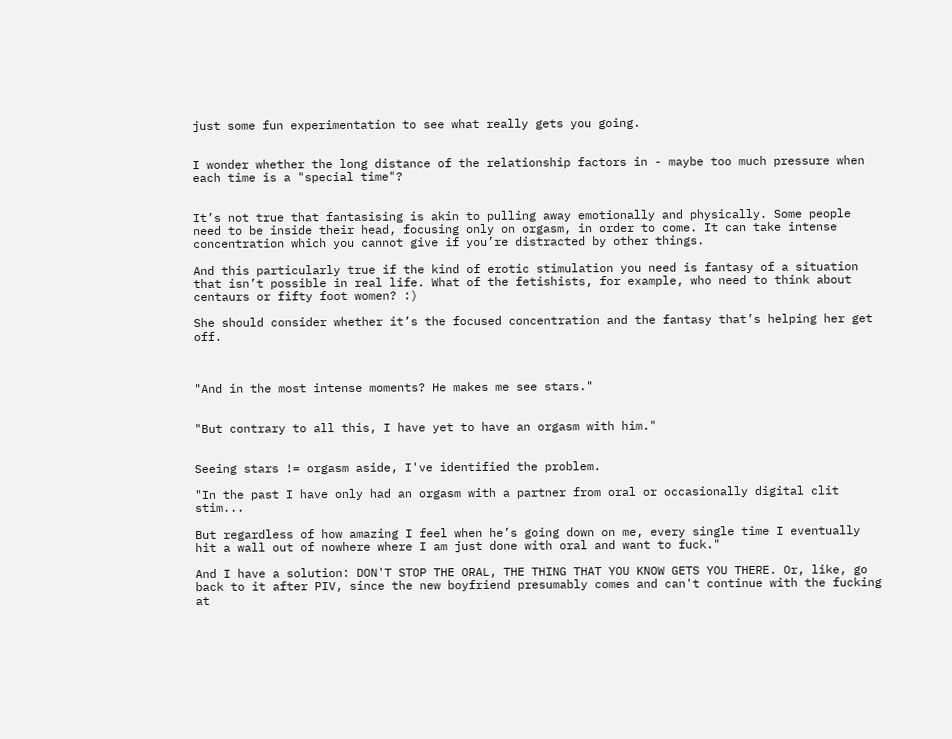just some fun experimentation to see what really gets you going.


I wonder whether the long distance of the relationship factors in - maybe too much pressure when each time is a "special time"?


It’s not true that fantasising is akin to pulling away emotionally and physically. Some people need to be inside their head, focusing only on orgasm, in order to come. It can take intense concentration which you cannot give if you’re distracted by other things.

And this particularly true if the kind of erotic stimulation you need is fantasy of a situation that isn’t possible in real life. What of the fetishists, for example, who need to think about centaurs or fifty foot women? :)

She should consider whether it’s the focused concentration and the fantasy that’s helping her get off.



"And in the most intense moments? He makes me see stars."


"But contrary to all this, I have yet to have an orgasm with him."


Seeing stars != orgasm aside, I've identified the problem.

"In the past I have only had an orgasm with a partner from oral or occasionally digital clit stim...

But regardless of how amazing I feel when he’s going down on me, every single time I eventually hit a wall out of nowhere where I am just done with oral and want to fuck."

And I have a solution: DON'T STOP THE ORAL, THE THING THAT YOU KNOW GETS YOU THERE. Or, like, go back to it after PIV, since the new boyfriend presumably comes and can't continue with the fucking at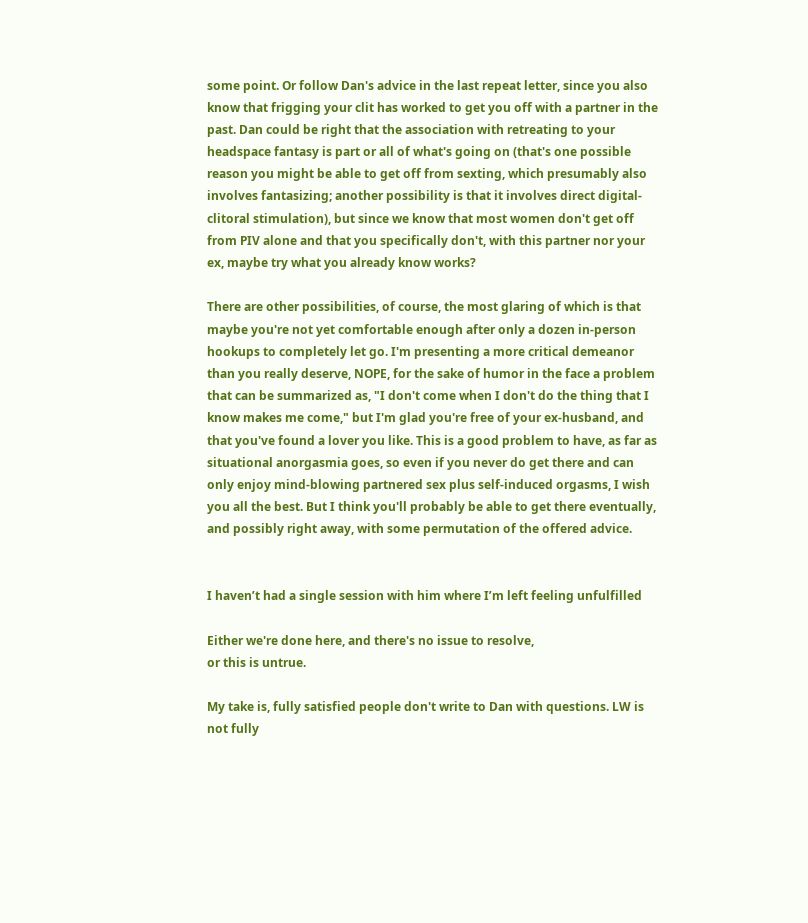some point. Or follow Dan's advice in the last repeat letter, since you also know that frigging your clit has worked to get you off with a partner in the past. Dan could be right that the association with retreating to your headspace fantasy is part or all of what's going on (that's one possible reason you might be able to get off from sexting, which presumably also involves fantasizing; another possibility is that it involves direct digital-clitoral stimulation), but since we know that most women don't get off from PIV alone and that you specifically don't, with this partner nor your ex, maybe try what you already know works?

There are other possibilities, of course, the most glaring of which is that maybe you're not yet comfortable enough after only a dozen in-person hookups to completely let go. I'm presenting a more critical demeanor than you really deserve, NOPE, for the sake of humor in the face a problem that can be summarized as, "I don't come when I don't do the thing that I know makes me come," but I'm glad you're free of your ex-husband, and that you've found a lover you like. This is a good problem to have, as far as situational anorgasmia goes, so even if you never do get there and can only enjoy mind-blowing partnered sex plus self-induced orgasms, I wish you all the best. But I think you'll probably be able to get there eventually, and possibly right away, with some permutation of the offered advice.


I haven’t had a single session with him where I’m left feeling unfulfilled

Either we're done here, and there's no issue to resolve,
or this is untrue.

My take is, fully satisfied people don't write to Dan with questions. LW is not fully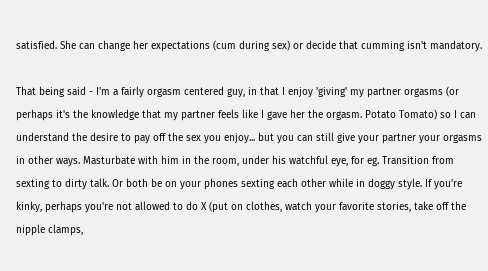satisfied. She can change her expectations (cum during sex) or decide that cumming isn't mandatory.

That being said - I'm a fairly orgasm centered guy, in that I enjoy 'giving' my partner orgasms (or perhaps it's the knowledge that my partner feels like I gave her the orgasm. Potato Tomato) so I can understand the desire to pay off the sex you enjoy... but you can still give your partner your orgasms in other ways. Masturbate with him in the room, under his watchful eye, for eg. Transition from sexting to dirty talk. Or both be on your phones sexting each other while in doggy style. If you're kinky, perhaps you're not allowed to do X (put on clothes, watch your favorite stories, take off the nipple clamps,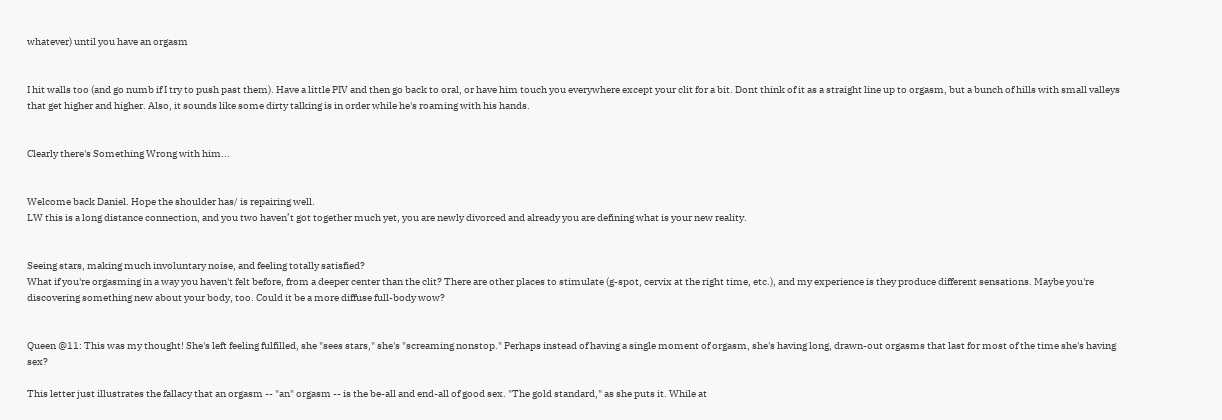whatever) until you have an orgasm


I hit walls too (and go numb if I try to push past them). Have a little PIV and then go back to oral, or have him touch you everywhere except your clit for a bit. Dont think of it as a straight line up to orgasm, but a bunch of hills with small valleys that get higher and higher. Also, it sounds like some dirty talking is in order while he's roaming with his hands.


Clearly there's Something Wrong with him...


Welcome back Daniel. Hope the shoulder has/ is repairing well.
LW this is a long distance connection, and you two haven’t got together much yet, you are newly divorced and already you are defining what is your new reality.


Seeing stars, making much involuntary noise, and feeling totally satisfied?
What if you're orgasming in a way you haven't felt before, from a deeper center than the clit? There are other places to stimulate (g-spot, cervix at the right time, etc.), and my experience is they produce different sensations. Maybe you're discovering something new about your body, too. Could it be a more diffuse full-body wow?


Queen @11: This was my thought! She's left feeling fulfilled, she "sees stars," she's "screaming nonstop." Perhaps instead of having a single moment of orgasm, she's having long, drawn-out orgasms that last for most of the time she's having sex?

This letter just illustrates the fallacy that an orgasm -- "an" orgasm -- is the be-all and end-all of good sex. "The gold standard," as she puts it. While at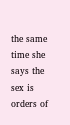the same time she says the sex is orders of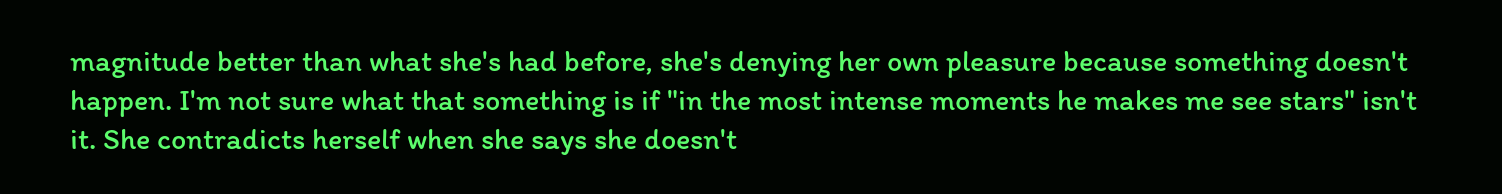magnitude better than what she's had before, she's denying her own pleasure because something doesn't happen. I'm not sure what that something is if "in the most intense moments he makes me see stars" isn't it. She contradicts herself when she says she doesn't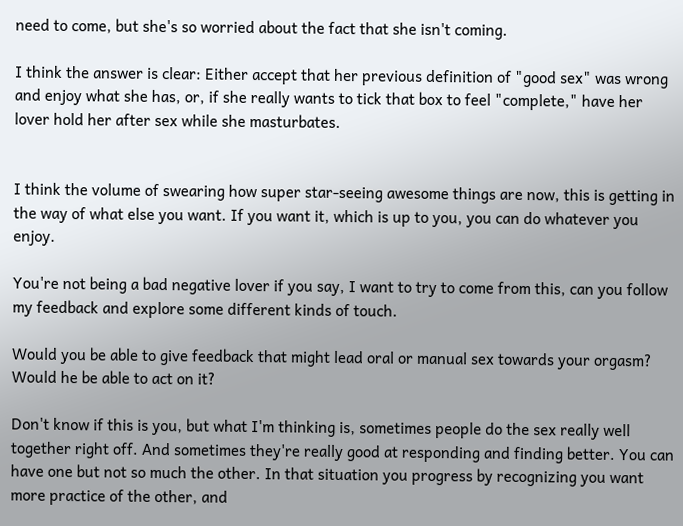need to come, but she's so worried about the fact that she isn't coming.

I think the answer is clear: Either accept that her previous definition of "good sex" was wrong and enjoy what she has, or, if she really wants to tick that box to feel "complete," have her lover hold her after sex while she masturbates.


I think the volume of swearing how super star-seeing awesome things are now, this is getting in the way of what else you want. If you want it, which is up to you, you can do whatever you enjoy.

You're not being a bad negative lover if you say, I want to try to come from this, can you follow my feedback and explore some different kinds of touch.

Would you be able to give feedback that might lead oral or manual sex towards your orgasm? Would he be able to act on it?

Don't know if this is you, but what I'm thinking is, sometimes people do the sex really well together right off. And sometimes they're really good at responding and finding better. You can have one but not so much the other. In that situation you progress by recognizing you want more practice of the other, and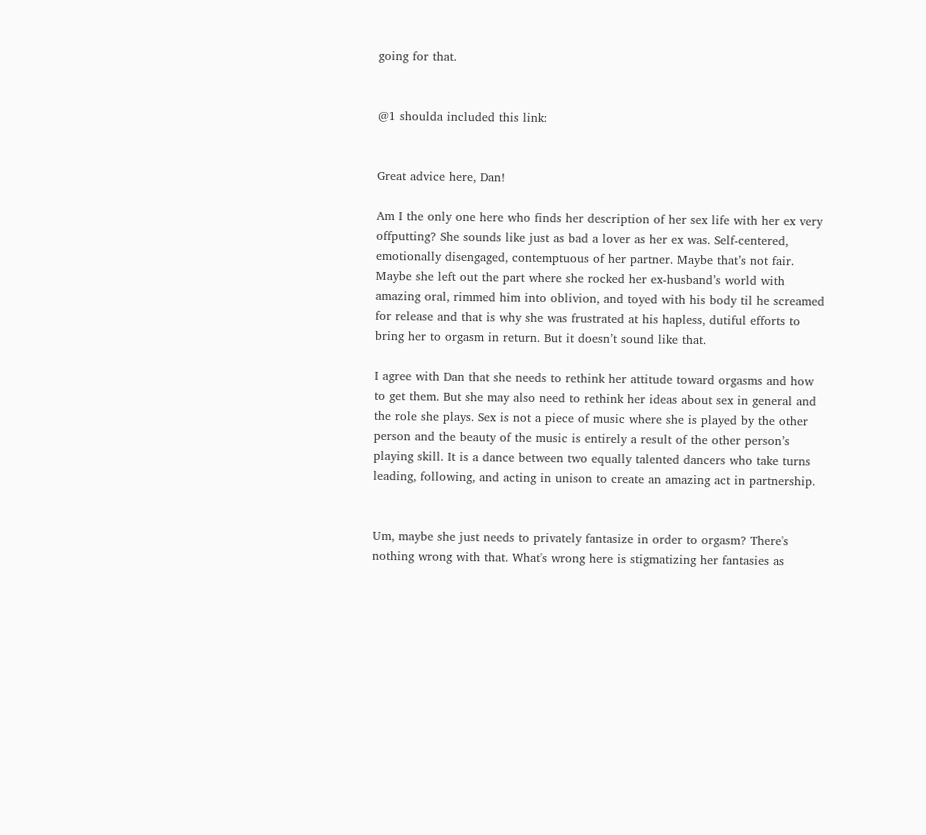going for that.


@1 shoulda included this link:


Great advice here, Dan!

Am I the only one here who finds her description of her sex life with her ex very offputting? She sounds like just as bad a lover as her ex was. Self-centered, emotionally disengaged, contemptuous of her partner. Maybe that’s not fair. Maybe she left out the part where she rocked her ex-husband’s world with amazing oral, rimmed him into oblivion, and toyed with his body til he screamed for release and that is why she was frustrated at his hapless, dutiful efforts to bring her to orgasm in return. But it doesn’t sound like that.

I agree with Dan that she needs to rethink her attitude toward orgasms and how to get them. But she may also need to rethink her ideas about sex in general and the role she plays. Sex is not a piece of music where she is played by the other person and the beauty of the music is entirely a result of the other person’s playing skill. It is a dance between two equally talented dancers who take turns leading, following, and acting in unison to create an amazing act in partnership.


Um, maybe she just needs to privately fantasize in order to orgasm? There's nothing wrong with that. What's wrong here is stigmatizing her fantasies as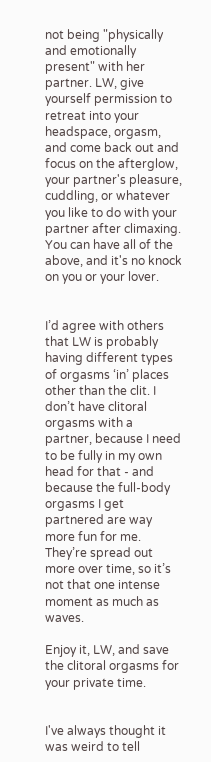not being "physically and emotionally present" with her partner. LW, give yourself permission to retreat into your headspace, orgasm, and come back out and focus on the afterglow, your partner's pleasure, cuddling, or whatever you like to do with your partner after climaxing. You can have all of the above, and it's no knock on you or your lover.


I’d agree with others that LW is probably having different types of orgasms ‘in’ places other than the clit. I don’t have clitoral orgasms with a partner, because I need to be fully in my own head for that - and because the full-body orgasms I get partnered are way more fun for me. They’re spread out more over time, so it’s not that one intense moment as much as waves.

Enjoy it, LW, and save the clitoral orgasms for your private time.


I've always thought it was weird to tell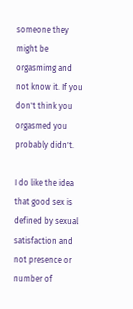someone they might be orgasmimg and not know it. If you don't think you orgasmed you probably didn't.

I do like the idea that good sex is defined by sexual satisfaction and not presence or number of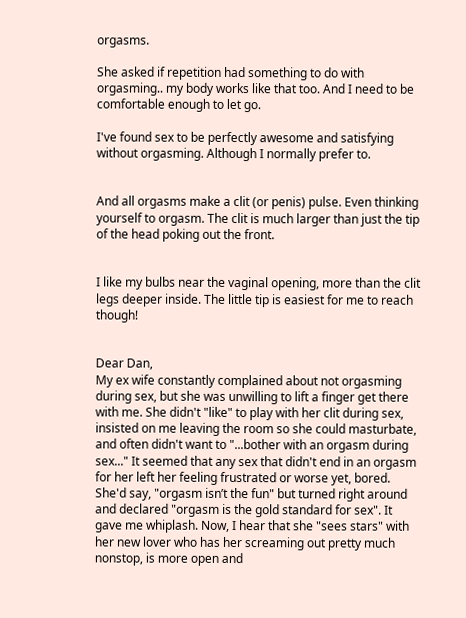orgasms.

She asked if repetition had something to do with orgasming.. my body works like that too. And I need to be comfortable enough to let go.

I've found sex to be perfectly awesome and satisfying without orgasming. Although I normally prefer to.


And all orgasms make a clit (or penis) pulse. Even thinking yourself to orgasm. The clit is much larger than just the tip of the head poking out the front.


I like my bulbs near the vaginal opening, more than the clit legs deeper inside. The little tip is easiest for me to reach though!


Dear Dan,
My ex wife constantly complained about not orgasming during sex, but she was unwilling to lift a finger get there with me. She didn't "like" to play with her clit during sex, insisted on me leaving the room so she could masturbate, and often didn't want to "...bother with an orgasm during sex..." It seemed that any sex that didn't end in an orgasm for her left her feeling frustrated or worse yet, bored. She'd say, "orgasm isn’t the fun" but turned right around and declared "orgasm is the gold standard for sex". It gave me whiplash. Now, I hear that she "sees stars" with her new lover who has her screaming out pretty much nonstop, is more open and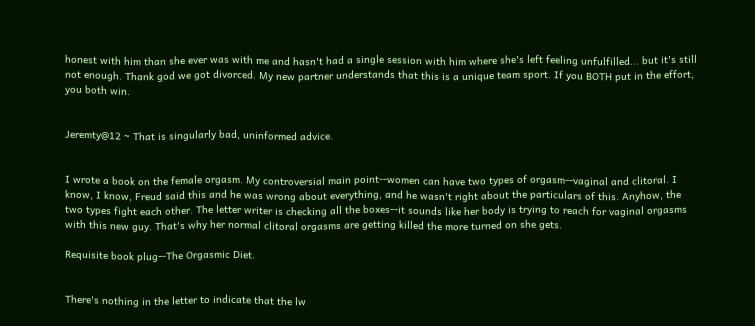honest with him than she ever was with me and hasn't had a single session with him where she's left feeling unfulfilled... but it's still not enough. Thank god we got divorced. My new partner understands that this is a unique team sport. If you BOTH put in the effort, you both win.


Jeremty@12 ~ That is singularly bad, uninformed advice.


I wrote a book on the female orgasm. My controversial main point--women can have two types of orgasm--vaginal and clitoral. I know, I know, Freud said this and he was wrong about everything, and he wasn't right about the particulars of this. Anyhow, the two types fight each other. The letter writer is checking all the boxes--it sounds like her body is trying to reach for vaginal orgasms with this new guy. That's why her normal clitoral orgasms are getting killed the more turned on she gets.

Requisite book plug--The Orgasmic Diet.


There's nothing in the letter to indicate that the lw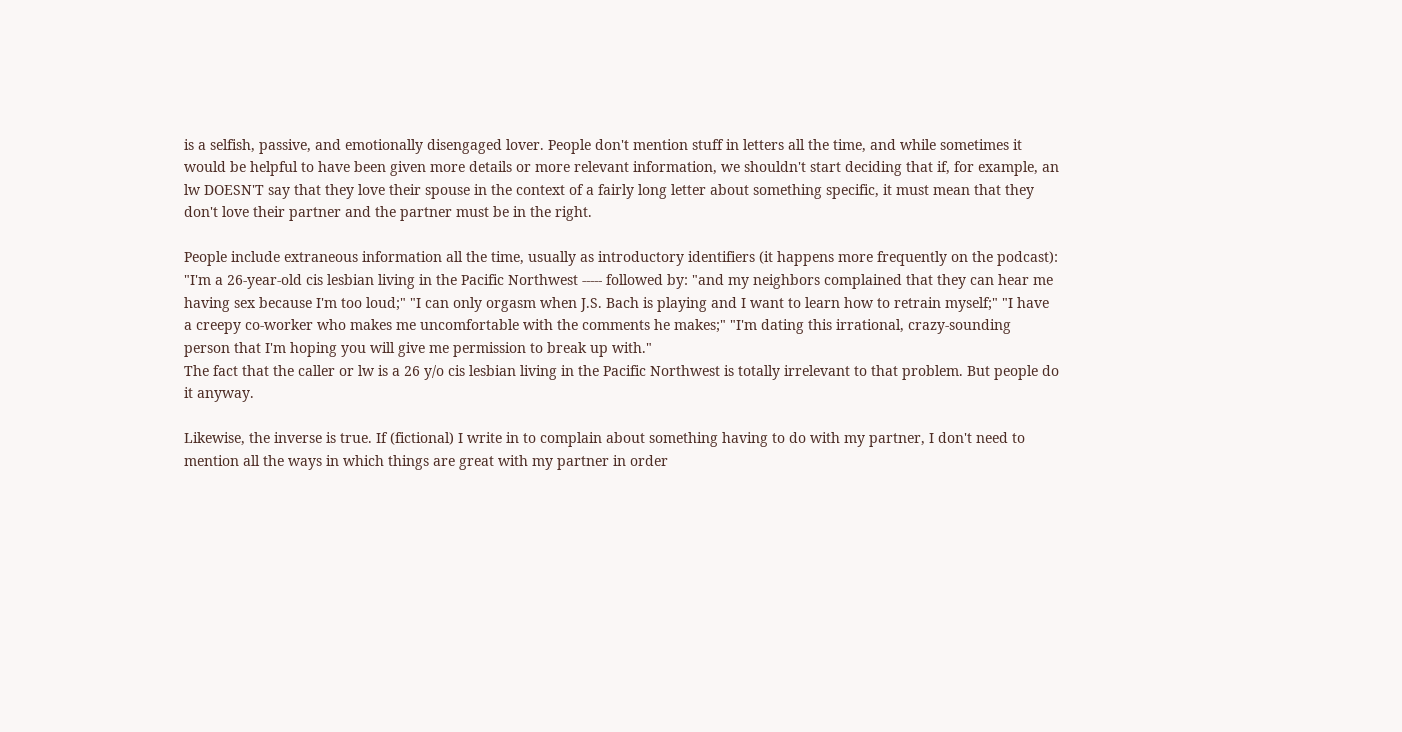is a selfish, passive, and emotionally disengaged lover. People don't mention stuff in letters all the time, and while sometimes it would be helpful to have been given more details or more relevant information, we shouldn't start deciding that if, for example, an lw DOESN'T say that they love their spouse in the context of a fairly long letter about something specific, it must mean that they don't love their partner and the partner must be in the right.

People include extraneous information all the time, usually as introductory identifiers (it happens more frequently on the podcast): "I'm a 26-year-old cis lesbian living in the Pacific Northwest ----- followed by: "and my neighbors complained that they can hear me having sex because I'm too loud;" "I can only orgasm when J.S. Bach is playing and I want to learn how to retrain myself;" "I have a creepy co-worker who makes me uncomfortable with the comments he makes;" "I'm dating this irrational, crazy-sounding person that I'm hoping you will give me permission to break up with."
The fact that the caller or lw is a 26 y/o cis lesbian living in the Pacific Northwest is totally irrelevant to that problem. But people do it anyway.

Likewise, the inverse is true. If (fictional) I write in to complain about something having to do with my partner, I don't need to mention all the ways in which things are great with my partner in order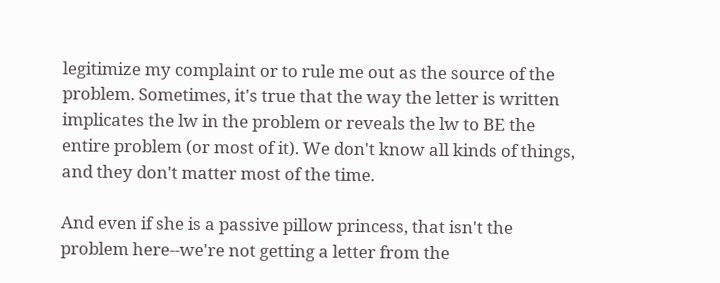legitimize my complaint or to rule me out as the source of the problem. Sometimes, it's true that the way the letter is written implicates the lw in the problem or reveals the lw to BE the entire problem (or most of it). We don't know all kinds of things, and they don't matter most of the time.

And even if she is a passive pillow princess, that isn't the problem here--we're not getting a letter from the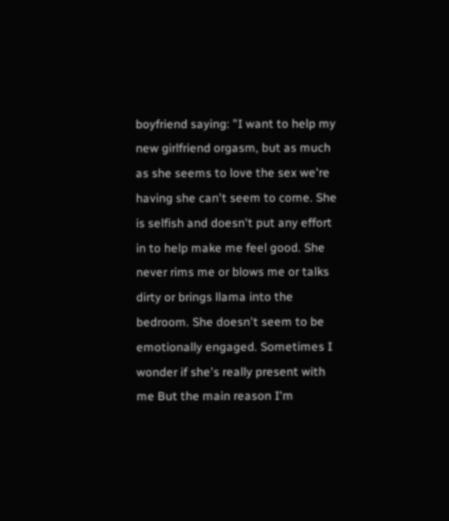boyfriend saying: "I want to help my new girlfriend orgasm, but as much as she seems to love the sex we're having she can't seem to come. She is selfish and doesn't put any effort in to help make me feel good. She never rims me or blows me or talks dirty or brings llama into the bedroom. She doesn't seem to be emotionally engaged. Sometimes I wonder if she's really present with me But the main reason I'm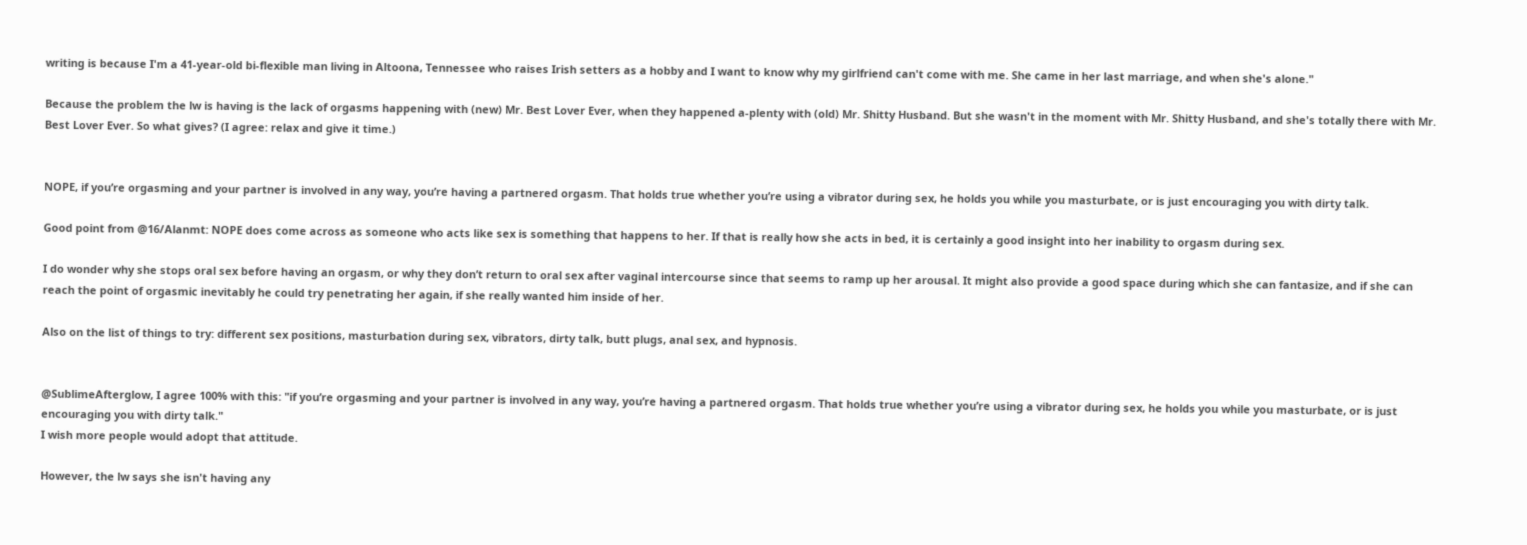writing is because I'm a 41-year-old bi-flexible man living in Altoona, Tennessee who raises Irish setters as a hobby and I want to know why my girlfriend can't come with me. She came in her last marriage, and when she's alone."

Because the problem the lw is having is the lack of orgasms happening with (new) Mr. Best Lover Ever, when they happened a-plenty with (old) Mr. Shitty Husband. But she wasn't in the moment with Mr. Shitty Husband, and she's totally there with Mr. Best Lover Ever. So what gives? (I agree: relax and give it time.)


NOPE, if you’re orgasming and your partner is involved in any way, you’re having a partnered orgasm. That holds true whether you’re using a vibrator during sex, he holds you while you masturbate, or is just encouraging you with dirty talk.

Good point from @16/Alanmt: NOPE does come across as someone who acts like sex is something that happens to her. If that is really how she acts in bed, it is certainly a good insight into her inability to orgasm during sex.

I do wonder why she stops oral sex before having an orgasm, or why they don’t return to oral sex after vaginal intercourse since that seems to ramp up her arousal. It might also provide a good space during which she can fantasize, and if she can reach the point of orgasmic inevitably he could try penetrating her again, if she really wanted him inside of her.

Also on the list of things to try: different sex positions, masturbation during sex, vibrators, dirty talk, butt plugs, anal sex, and hypnosis.


@SublimeAfterglow, I agree 100% with this: "if you’re orgasming and your partner is involved in any way, you’re having a partnered orgasm. That holds true whether you’re using a vibrator during sex, he holds you while you masturbate, or is just encouraging you with dirty talk."
I wish more people would adopt that attitude.

However, the lw says she isn't having any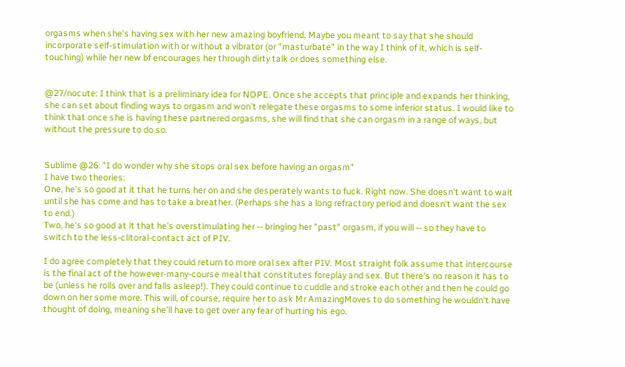orgasms when she's having sex with her new amazing boyfriend. Maybe you meant to say that she should incorporate self-stimulation with or without a vibrator (or "masturbate" in the way I think of it, which is self-touching) while her new bf encourages her through dirty talk or does something else.


@27/nocute: I think that is a preliminary idea for NOPE. Once she accepts that principle and expands her thinking, she can set about finding ways to orgasm and won’t relegate these orgasms to some inferior status. I would like to think that once she is having these partnered orgasms, she will find that she can orgasm in a range of ways, but without the pressure to do so.


Sublime @26: "I do wonder why she stops oral sex before having an orgasm"
I have two theories:
One, he's so good at it that he turns her on and she desperately wants to fuck. Right now. She doesn't want to wait until she has come and has to take a breather. (Perhaps she has a long refractory period and doesn't want the sex to end.)
Two, he's so good at it that he's overstimulating her -- bringing her "past" orgasm, if you will -- so they have to switch to the less-clitoral-contact act of PIV.

I do agree completely that they could return to more oral sex after PIV. Most straight folk assume that intercourse is the final act of the however-many-course meal that constitutes foreplay and sex. But there's no reason it has to be (unless he rolls over and falls asleep!). They could continue to cuddle and stroke each other and then he could go down on her some more. This will, of course, require her to ask Mr AmazingMoves to do something he wouldn't have thought of doing, meaning she'll have to get over any fear of hurting his ego.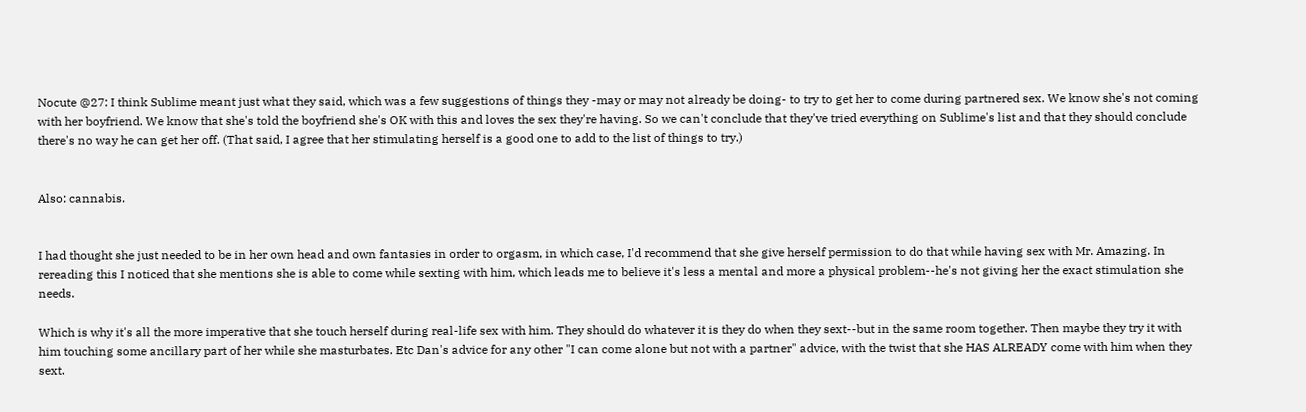Nocute @27: I think Sublime meant just what they said, which was a few suggestions of things they -may or may not already be doing- to try to get her to come during partnered sex. We know she's not coming with her boyfriend. We know that she's told the boyfriend she's OK with this and loves the sex they're having. So we can't conclude that they've tried everything on Sublime's list and that they should conclude there's no way he can get her off. (That said, I agree that her stimulating herself is a good one to add to the list of things to try.)


Also: cannabis.


I had thought she just needed to be in her own head and own fantasies in order to orgasm, in which case, I'd recommend that she give herself permission to do that while having sex with Mr. Amazing. In rereading this I noticed that she mentions she is able to come while sexting with him, which leads me to believe it's less a mental and more a physical problem--he's not giving her the exact stimulation she needs.

Which is why it's all the more imperative that she touch herself during real-life sex with him. They should do whatever it is they do when they sext--but in the same room together. Then maybe they try it with him touching some ancillary part of her while she masturbates. Etc Dan's advice for any other "I can come alone but not with a partner" advice, with the twist that she HAS ALREADY come with him when they sext.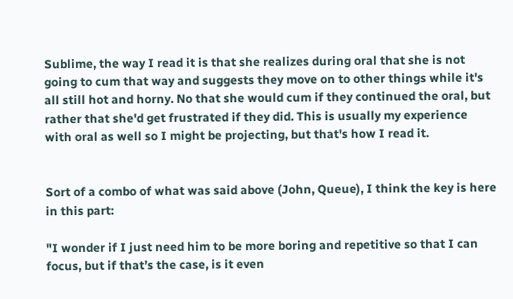Sublime, the way I read it is that she realizes during oral that she is not going to cum that way and suggests they move on to other things while it's all still hot and horny. No that she would cum if they continued the oral, but rather that she'd get frustrated if they did. This is usually my experience with oral as well so I might be projecting, but that's how I read it.


Sort of a combo of what was said above (John, Queue), I think the key is here in this part:

"I wonder if I just need him to be more boring and repetitive so that I can focus, but if that’s the case, is it even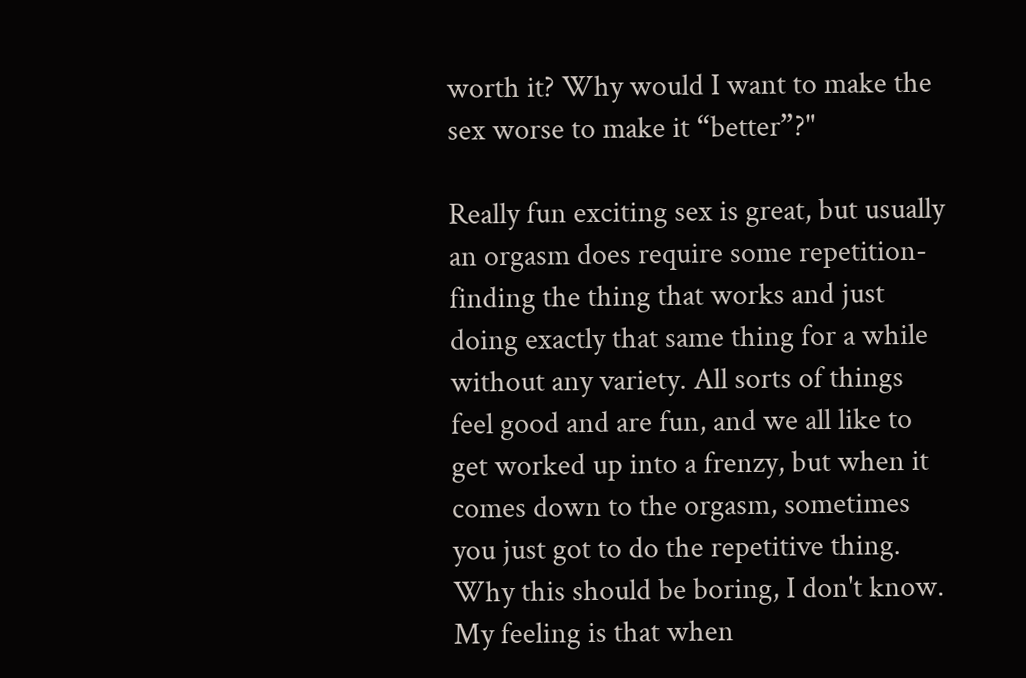worth it? Why would I want to make the sex worse to make it “better”?"

Really fun exciting sex is great, but usually an orgasm does require some repetition- finding the thing that works and just doing exactly that same thing for a while without any variety. All sorts of things feel good and are fun, and we all like to get worked up into a frenzy, but when it comes down to the orgasm, sometimes you just got to do the repetitive thing. Why this should be boring, I don't know. My feeling is that when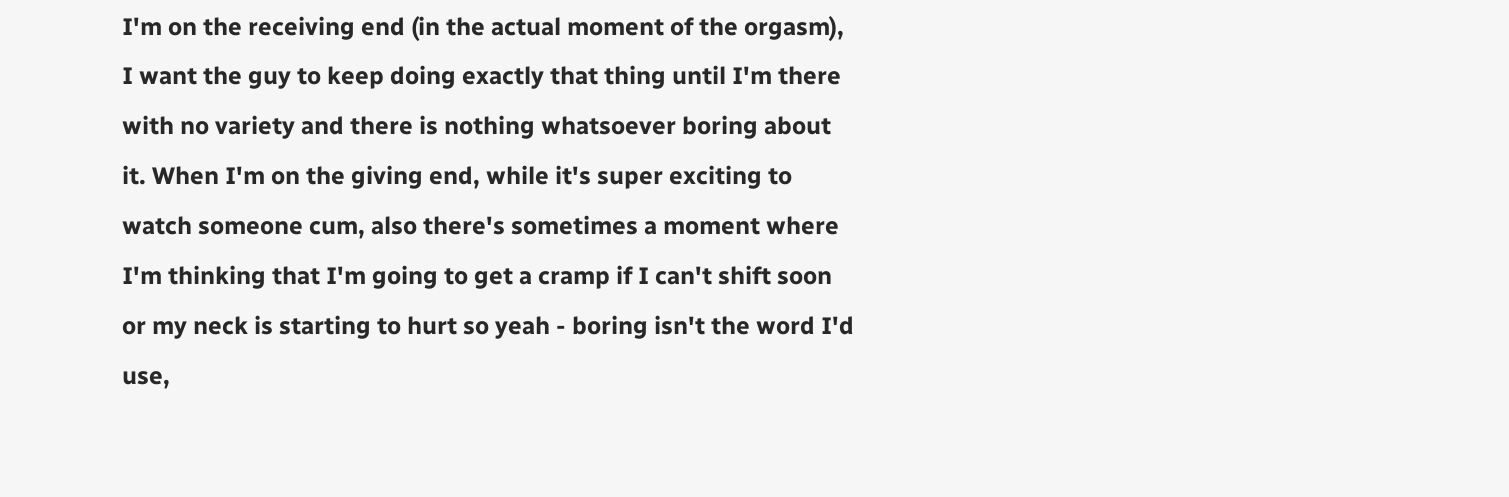I'm on the receiving end (in the actual moment of the orgasm), I want the guy to keep doing exactly that thing until I'm there with no variety and there is nothing whatsoever boring about it. When I'm on the giving end, while it's super exciting to watch someone cum, also there's sometimes a moment where I'm thinking that I'm going to get a cramp if I can't shift soon or my neck is starting to hurt so yeah - boring isn't the word I'd use,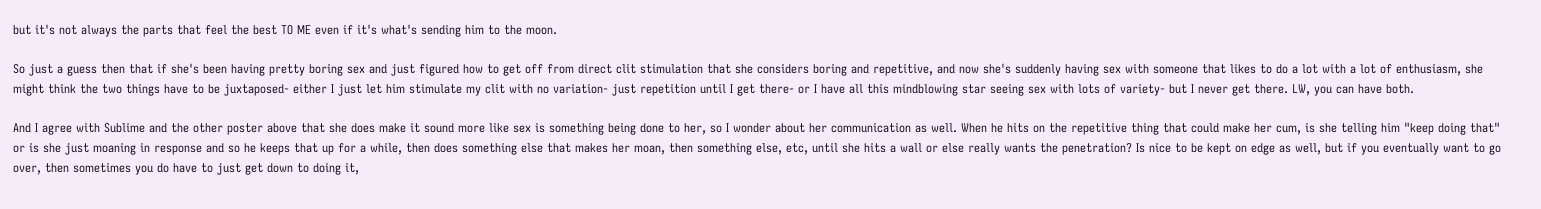but it's not always the parts that feel the best TO ME even if it's what's sending him to the moon.

So just a guess then that if she's been having pretty boring sex and just figured how to get off from direct clit stimulation that she considers boring and repetitive, and now she's suddenly having sex with someone that likes to do a lot with a lot of enthusiasm, she might think the two things have to be juxtaposed- either I just let him stimulate my clit with no variation- just repetition until I get there- or I have all this mindblowing star seeing sex with lots of variety- but I never get there. LW, you can have both.

And I agree with Sublime and the other poster above that she does make it sound more like sex is something being done to her, so I wonder about her communication as well. When he hits on the repetitive thing that could make her cum, is she telling him "keep doing that" or is she just moaning in response and so he keeps that up for a while, then does something else that makes her moan, then something else, etc, until she hits a wall or else really wants the penetration? Is nice to be kept on edge as well, but if you eventually want to go over, then sometimes you do have to just get down to doing it,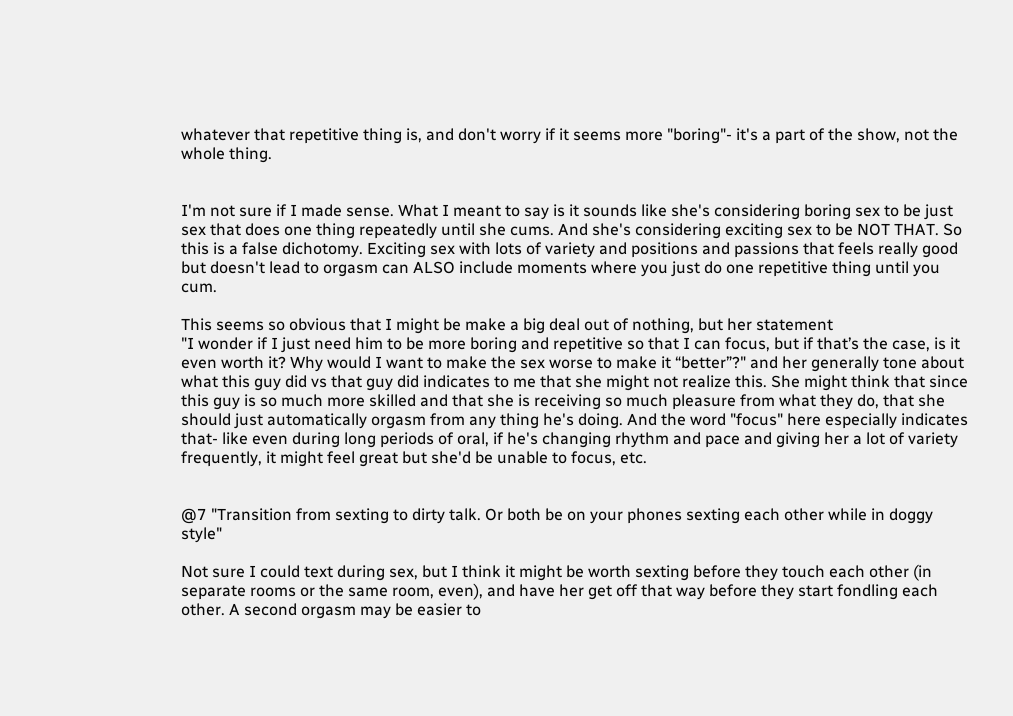whatever that repetitive thing is, and don't worry if it seems more "boring"- it's a part of the show, not the whole thing.


I'm not sure if I made sense. What I meant to say is it sounds like she's considering boring sex to be just sex that does one thing repeatedly until she cums. And she's considering exciting sex to be NOT THAT. So this is a false dichotomy. Exciting sex with lots of variety and positions and passions that feels really good but doesn't lead to orgasm can ALSO include moments where you just do one repetitive thing until you cum.

This seems so obvious that I might be make a big deal out of nothing, but her statement
"I wonder if I just need him to be more boring and repetitive so that I can focus, but if that’s the case, is it even worth it? Why would I want to make the sex worse to make it “better”?" and her generally tone about what this guy did vs that guy did indicates to me that she might not realize this. She might think that since this guy is so much more skilled and that she is receiving so much pleasure from what they do, that she should just automatically orgasm from any thing he's doing. And the word "focus" here especially indicates that- like even during long periods of oral, if he's changing rhythm and pace and giving her a lot of variety frequently, it might feel great but she'd be unable to focus, etc.


@7 "Transition from sexting to dirty talk. Or both be on your phones sexting each other while in doggy style"

Not sure I could text during sex, but I think it might be worth sexting before they touch each other (in separate rooms or the same room, even), and have her get off that way before they start fondling each other. A second orgasm may be easier to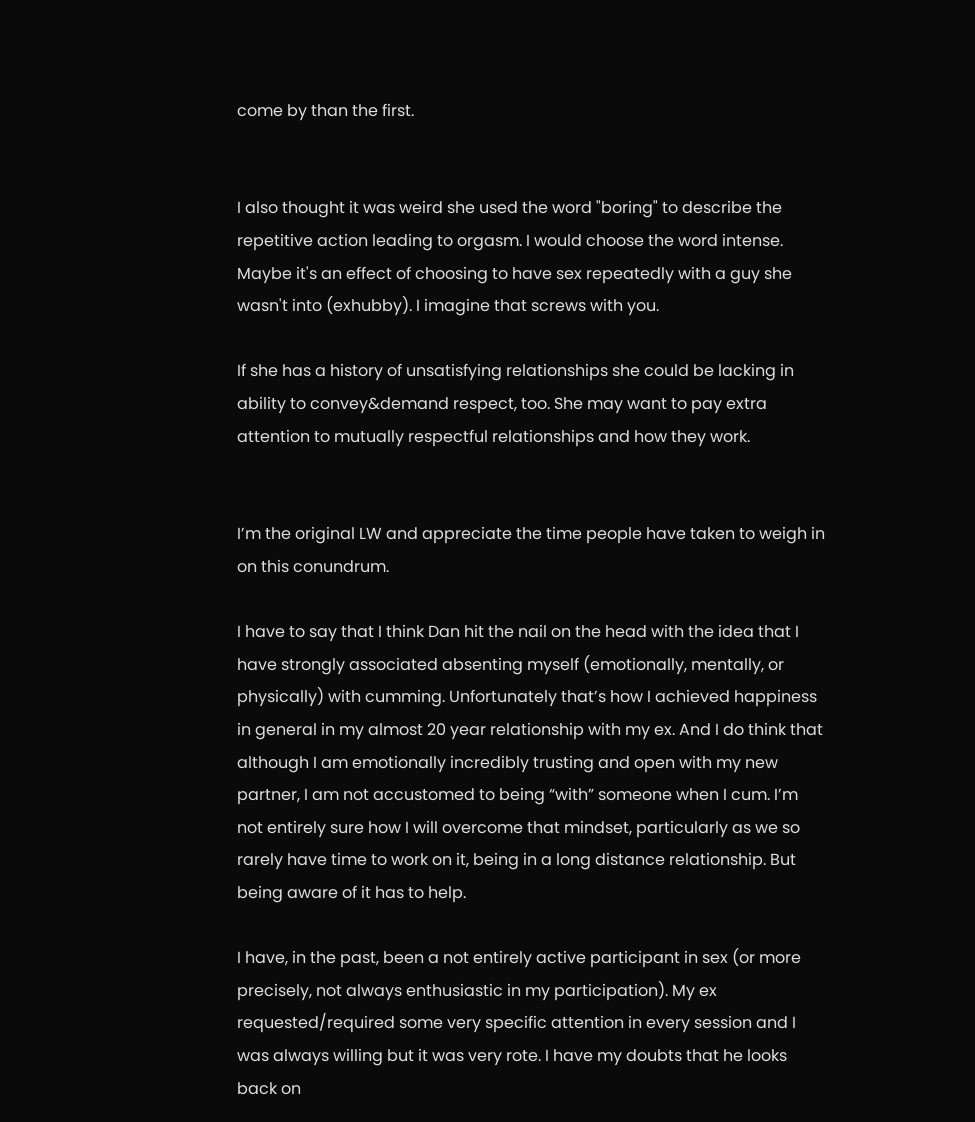come by than the first.


I also thought it was weird she used the word "boring" to describe the repetitive action leading to orgasm. I would choose the word intense. Maybe it's an effect of choosing to have sex repeatedly with a guy she wasn't into (exhubby). I imagine that screws with you.

If she has a history of unsatisfying relationships she could be lacking in ability to convey&demand respect, too. She may want to pay extra attention to mutually respectful relationships and how they work.


I’m the original LW and appreciate the time people have taken to weigh in on this conundrum.

I have to say that I think Dan hit the nail on the head with the idea that I have strongly associated absenting myself (emotionally, mentally, or physically) with cumming. Unfortunately that’s how I achieved happiness in general in my almost 20 year relationship with my ex. And I do think that although I am emotionally incredibly trusting and open with my new partner, I am not accustomed to being “with” someone when I cum. I’m not entirely sure how I will overcome that mindset, particularly as we so rarely have time to work on it, being in a long distance relationship. But being aware of it has to help.

I have, in the past, been a not entirely active participant in sex (or more precisely, not always enthusiastic in my participation). My ex requested/required some very specific attention in every session and I was always willing but it was very rote. I have my doubts that he looks back on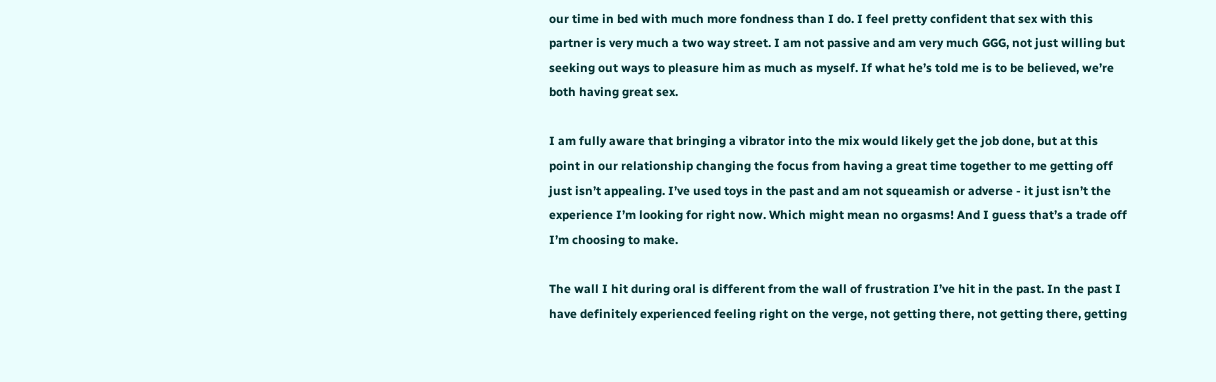our time in bed with much more fondness than I do. I feel pretty confident that sex with this partner is very much a two way street. I am not passive and am very much GGG, not just willing but seeking out ways to pleasure him as much as myself. If what he’s told me is to be believed, we’re both having great sex.

I am fully aware that bringing a vibrator into the mix would likely get the job done, but at this point in our relationship changing the focus from having a great time together to me getting off just isn’t appealing. I’ve used toys in the past and am not squeamish or adverse - it just isn’t the experience I’m looking for right now. Which might mean no orgasms! And I guess that’s a trade off I’m choosing to make.

The wall I hit during oral is different from the wall of frustration I’ve hit in the past. In the past I have definitely experienced feeling right on the verge, not getting there, not getting there, getting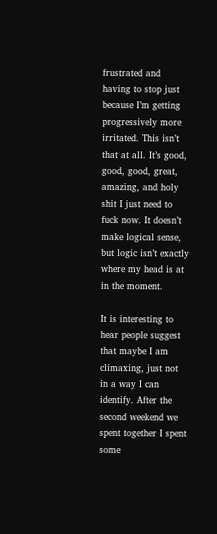frustrated and having to stop just because I’m getting progressively more irritated. This isn’t that at all. It’s good, good, good, great, amazing, and holy shit I just need to fuck now. It doesn’t make logical sense, but logic isn’t exactly where my head is at in the moment.

It is interesting to hear people suggest that maybe I am climaxing, just not in a way I can identify. After the second weekend we spent together I spent some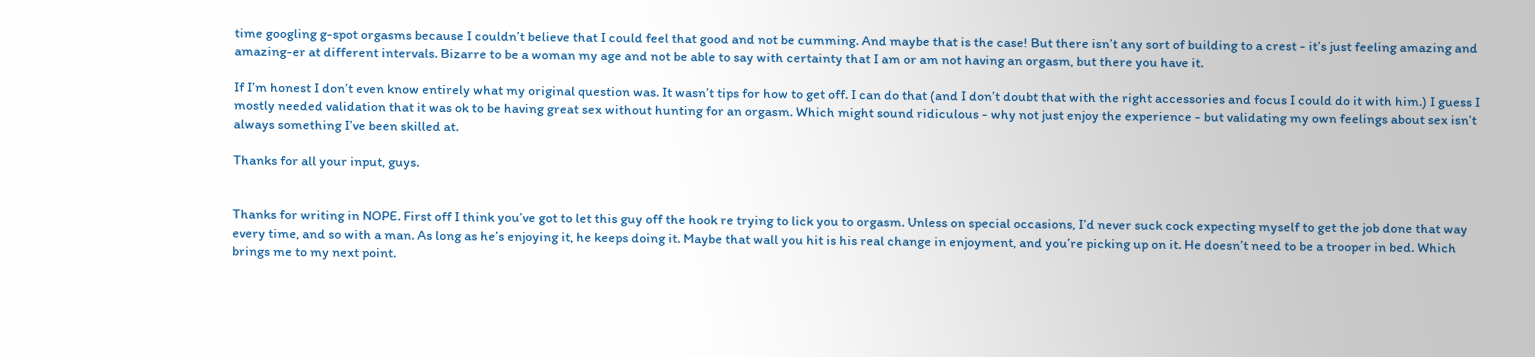time googling g-spot orgasms because I couldn’t believe that I could feel that good and not be cumming. And maybe that is the case! But there isn’t any sort of building to a crest - it’s just feeling amazing and amazing-er at different intervals. Bizarre to be a woman my age and not be able to say with certainty that I am or am not having an orgasm, but there you have it.

If I’m honest I don’t even know entirely what my original question was. It wasn’t tips for how to get off. I can do that (and I don’t doubt that with the right accessories and focus I could do it with him.) I guess I mostly needed validation that it was ok to be having great sex without hunting for an orgasm. Which might sound ridiculous - why not just enjoy the experience - but validating my own feelings about sex isn’t always something I’ve been skilled at.

Thanks for all your input, guys.


Thanks for writing in NOPE. First off I think you’ve got to let this guy off the hook re trying to lick you to orgasm. Unless on special occasions, I’d never suck cock expecting myself to get the job done that way every time, and so with a man. As long as he’s enjoying it, he keeps doing it. Maybe that wall you hit is his real change in enjoyment, and you’re picking up on it. He doesn’t need to be a trooper in bed. Which brings me to my next point.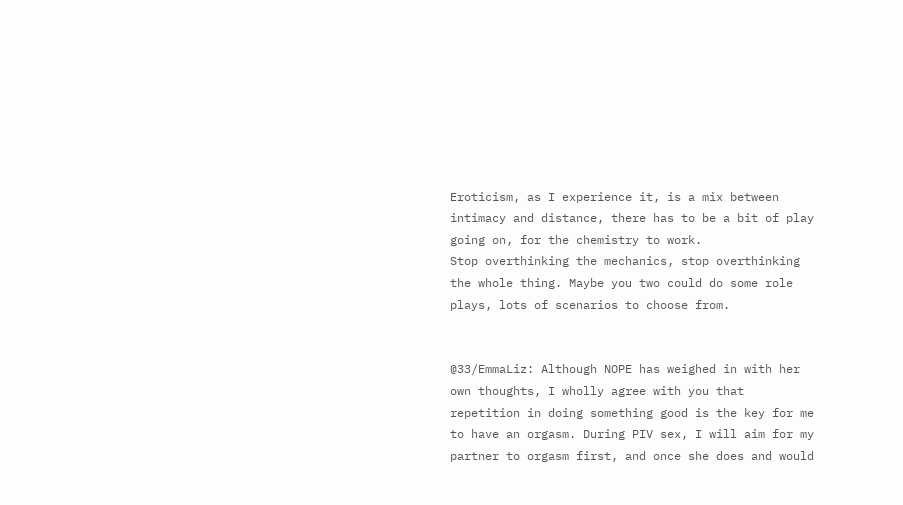Eroticism, as I experience it, is a mix between intimacy and distance, there has to be a bit of play going on, for the chemistry to work.
Stop overthinking the mechanics, stop overthinking the whole thing. Maybe you two could do some role plays, lots of scenarios to choose from.


@33/EmmaLiz: Although NOPE has weighed in with her own thoughts, I wholly agree with you that repetition in doing something good is the key for me to have an orgasm. During PIV sex, I will aim for my partner to orgasm first, and once she does and would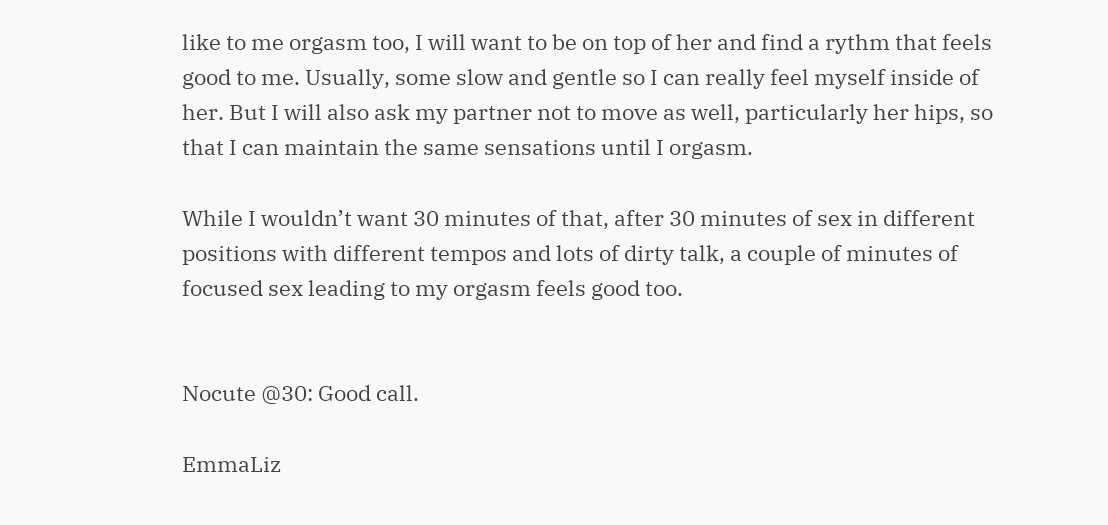like to me orgasm too, I will want to be on top of her and find a rythm that feels good to me. Usually, some slow and gentle so I can really feel myself inside of her. But I will also ask my partner not to move as well, particularly her hips, so that I can maintain the same sensations until I orgasm.

While I wouldn’t want 30 minutes of that, after 30 minutes of sex in different positions with different tempos and lots of dirty talk, a couple of minutes of focused sex leading to my orgasm feels good too.


Nocute @30: Good call.

EmmaLiz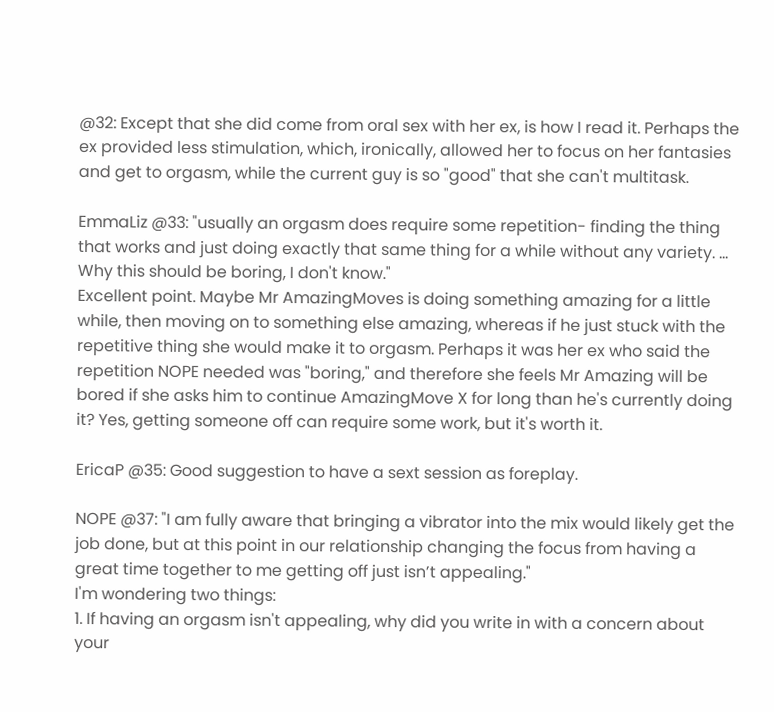@32: Except that she did come from oral sex with her ex, is how I read it. Perhaps the ex provided less stimulation, which, ironically, allowed her to focus on her fantasies and get to orgasm, while the current guy is so "good" that she can't multitask.

EmmaLiz @33: "usually an orgasm does require some repetition- finding the thing that works and just doing exactly that same thing for a while without any variety. ... Why this should be boring, I don't know."
Excellent point. Maybe Mr AmazingMoves is doing something amazing for a little while, then moving on to something else amazing, whereas if he just stuck with the repetitive thing she would make it to orgasm. Perhaps it was her ex who said the repetition NOPE needed was "boring," and therefore she feels Mr Amazing will be bored if she asks him to continue AmazingMove X for long than he's currently doing it? Yes, getting someone off can require some work, but it's worth it.

EricaP @35: Good suggestion to have a sext session as foreplay.

NOPE @37: "I am fully aware that bringing a vibrator into the mix would likely get the job done, but at this point in our relationship changing the focus from having a great time together to me getting off just isn’t appealing."
I'm wondering two things:
1. If having an orgasm isn't appealing, why did you write in with a concern about your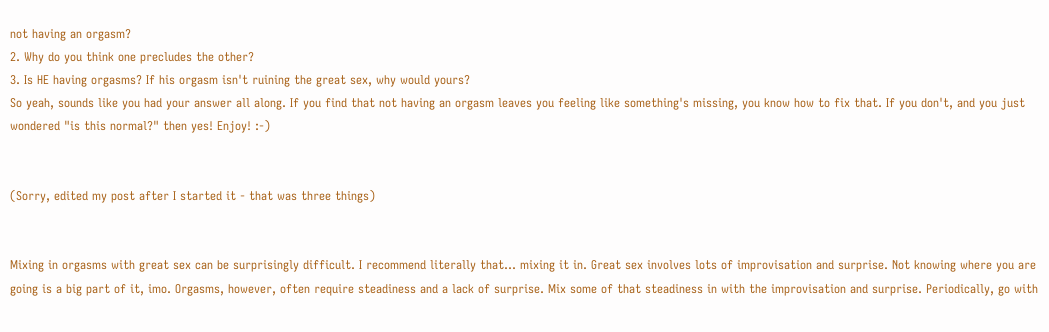not having an orgasm?
2. Why do you think one precludes the other?
3. Is HE having orgasms? If his orgasm isn't ruining the great sex, why would yours?
So yeah, sounds like you had your answer all along. If you find that not having an orgasm leaves you feeling like something's missing, you know how to fix that. If you don't, and you just wondered "is this normal?" then yes! Enjoy! :-)


(Sorry, edited my post after I started it - that was three things)


Mixing in orgasms with great sex can be surprisingly difficult. I recommend literally that... mixing it in. Great sex involves lots of improvisation and surprise. Not knowing where you are going is a big part of it, imo. Orgasms, however, often require steadiness and a lack of surprise. Mix some of that steadiness in with the improvisation and surprise. Periodically, go with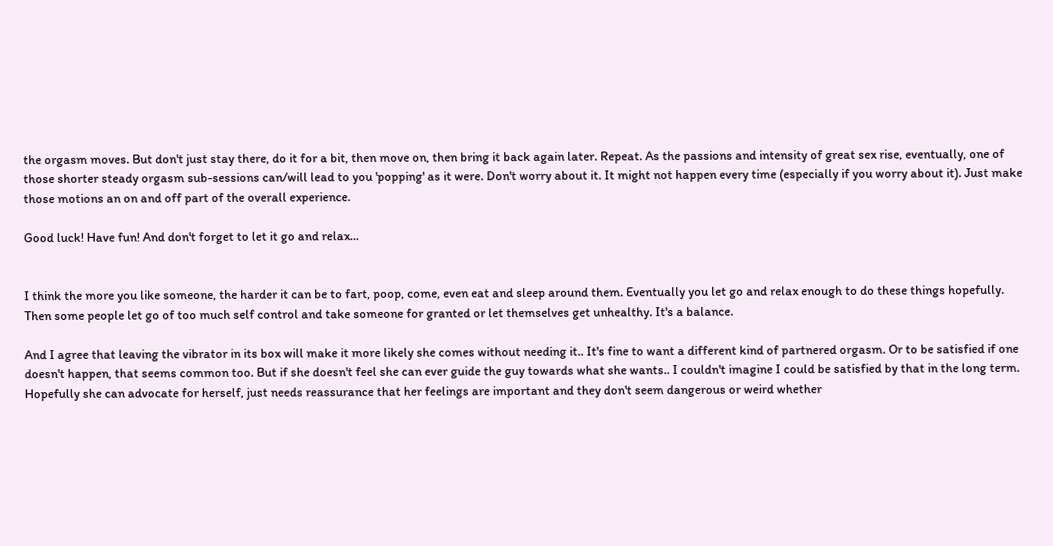the orgasm moves. But don't just stay there, do it for a bit, then move on, then bring it back again later. Repeat. As the passions and intensity of great sex rise, eventually, one of those shorter steady orgasm sub-sessions can/will lead to you 'popping' as it were. Don't worry about it. It might not happen every time (especially if you worry about it). Just make those motions an on and off part of the overall experience.

Good luck! Have fun! And don't forget to let it go and relax...


I think the more you like someone, the harder it can be to fart, poop, come, even eat and sleep around them. Eventually you let go and relax enough to do these things hopefully. Then some people let go of too much self control and take someone for granted or let themselves get unhealthy. It's a balance.

And I agree that leaving the vibrator in its box will make it more likely she comes without needing it.. It's fine to want a different kind of partnered orgasm. Or to be satisfied if one doesn't happen, that seems common too. But if she doesn't feel she can ever guide the guy towards what she wants.. I couldn't imagine I could be satisfied by that in the long term. Hopefully she can advocate for herself, just needs reassurance that her feelings are important and they don't seem dangerous or weird whether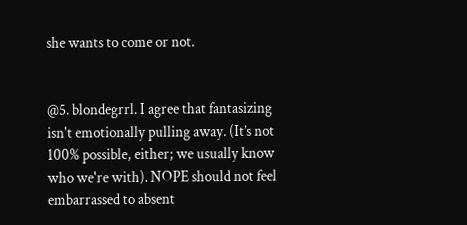she wants to come or not.


@5. blondegrrl. I agree that fantasizing isn't emotionally pulling away. (It’s not 100% possible, either; we usually know who we're with). NOPE should not feel embarrassed to absent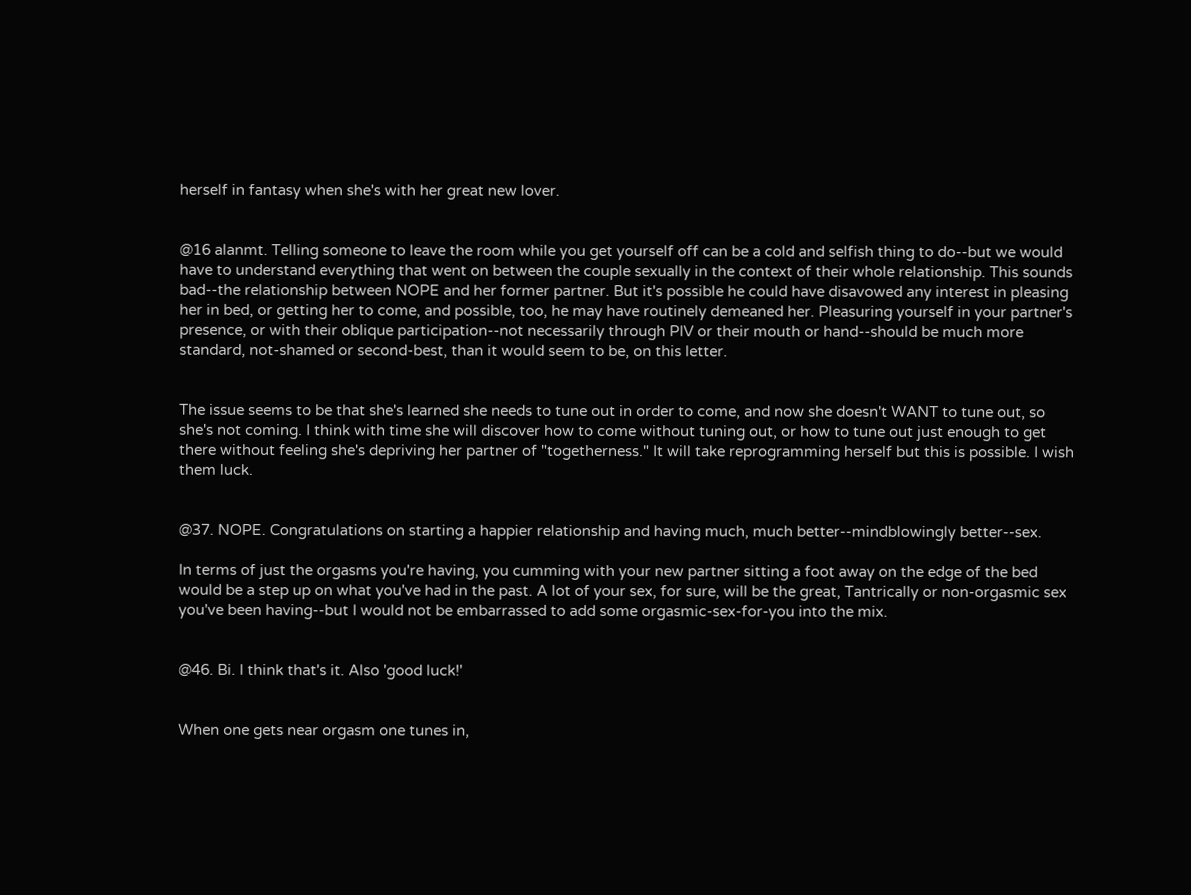herself in fantasy when she's with her great new lover.


@16 alanmt. Telling someone to leave the room while you get yourself off can be a cold and selfish thing to do--but we would have to understand everything that went on between the couple sexually in the context of their whole relationship. This sounds bad--the relationship between NOPE and her former partner. But it's possible he could have disavowed any interest in pleasing her in bed, or getting her to come, and possible, too, he may have routinely demeaned her. Pleasuring yourself in your partner's presence, or with their oblique participation--not necessarily through PIV or their mouth or hand--should be much more standard, not-shamed or second-best, than it would seem to be, on this letter.


The issue seems to be that she's learned she needs to tune out in order to come, and now she doesn't WANT to tune out, so she's not coming. I think with time she will discover how to come without tuning out, or how to tune out just enough to get there without feeling she's depriving her partner of "togetherness." It will take reprogramming herself but this is possible. I wish them luck.


@37. NOPE. Congratulations on starting a happier relationship and having much, much better--mindblowingly better--sex.

In terms of just the orgasms you're having, you cumming with your new partner sitting a foot away on the edge of the bed would be a step up on what you've had in the past. A lot of your sex, for sure, will be the great, Tantrically or non-orgasmic sex you've been having--but I would not be embarrassed to add some orgasmic-sex-for-you into the mix.


@46. Bi. I think that's it. Also 'good luck!'


When one gets near orgasm one tunes in,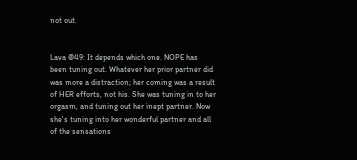not out.


Lava @49: It depends which one. NOPE has been tuning out. Whatever her prior partner did was more a distraction; her coming was a result of HER efforts, not his. She was tuning in to her orgasm, and tuning out her inept partner. Now she's tuning into her wonderful partner and all of the sensations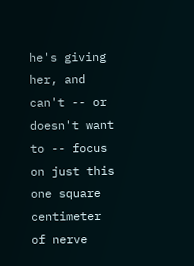he's giving her, and can't -- or doesn't want to -- focus on just this one square centimeter of nerve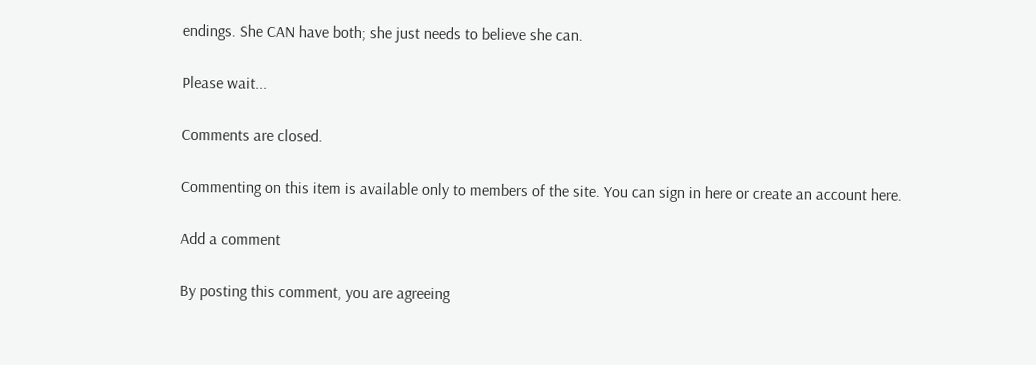endings. She CAN have both; she just needs to believe she can.

Please wait...

Comments are closed.

Commenting on this item is available only to members of the site. You can sign in here or create an account here.

Add a comment

By posting this comment, you are agreeing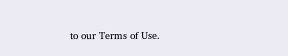to our Terms of Use.